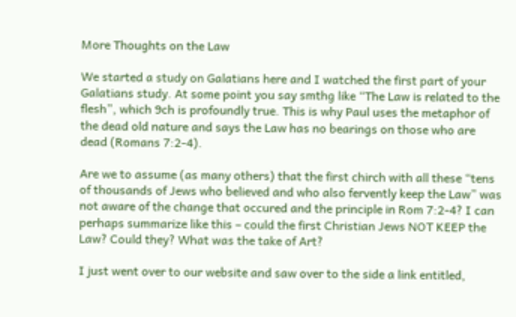More Thoughts on the Law

We started a study on Galatians here and I watched the first part of your Galatians study. At some point you say smthg like “The Law is related to the flesh”, which 9ch is profoundly true. This is why Paul uses the metaphor of the dead old nature and says the Law has no bearings on those who are dead (Romans 7:2-4).

Are we to assume (as many others) that the first chirch with all these “tens of thousands of Jews who believed and who also fervently keep the Law” was not aware of the change that occured and the principle in Rom 7:2-4? I can perhaps summarize like this – could the first Christian Jews NOT KEEP the Law? Could they? What was the take of Art?

I just went over to our website and saw over to the side a link entitled,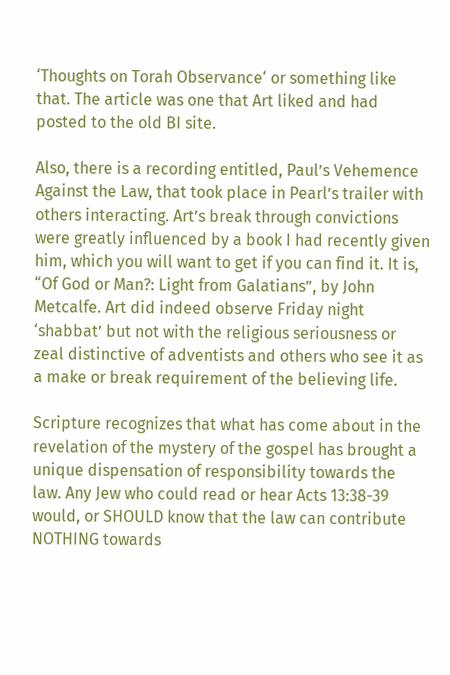‘Thoughts on Torah Observance‘ or something like that. The article was one that Art liked and had posted to the old BI site.

Also, there is a recording entitled, Paul’s Vehemence Against the Law, that took place in Pearl’s trailer with others interacting. Art’s break through convictions were greatly influenced by a book I had recently given him, which you will want to get if you can find it. It is, “Of God or Man?: Light from Galatians”, by John Metcalfe. Art did indeed observe Friday night ‘shabbat’ but not with the religious seriousness or zeal distinctive of adventists and others who see it as a make or break requirement of the believing life.

Scripture recognizes that what has come about in the revelation of the mystery of the gospel has brought a unique dispensation of responsibility towards the law. Any Jew who could read or hear Acts 13:38-39 would, or SHOULD know that the law can contribute NOTHING towards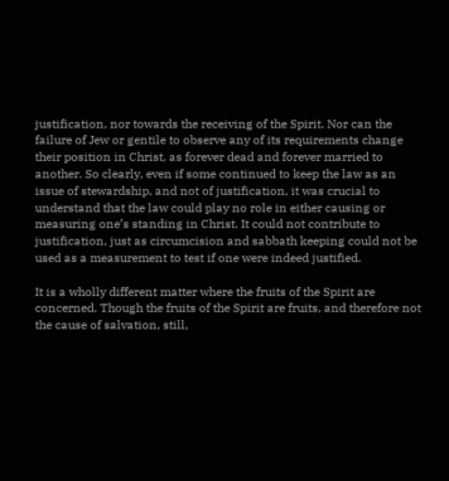justification, nor towards the receiving of the Spirit. Nor can the failure of Jew or gentile to observe any of its requirements change their position in Christ, as forever dead and forever married to another. So clearly, even if some continued to keep the law as an issue of stewardship, and not of justification, it was crucial to understand that the law could play no role in either causing or measuring one’s standing in Christ. It could not contribute to justification, just as circumcision and sabbath keeping could not be used as a measurement to test if one were indeed justified.

It is a wholly different matter where the fruits of the Spirit are concerned. Though the fruits of the Spirit are fruits, and therefore not the cause of salvation, still,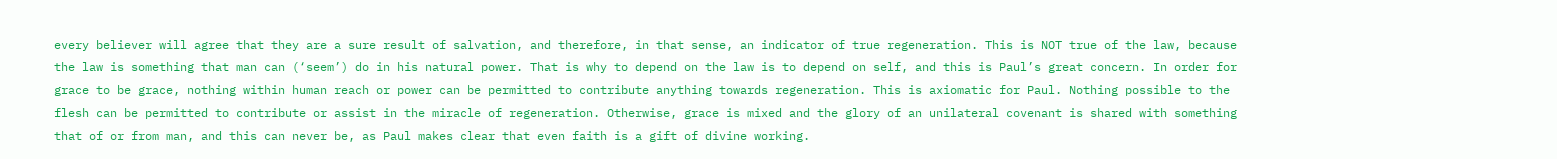every believer will agree that they are a sure result of salvation, and therefore, in that sense, an indicator of true regeneration. This is NOT true of the law, because the law is something that man can (‘seem’) do in his natural power. That is why to depend on the law is to depend on self, and this is Paul’s great concern. In order for grace to be grace, nothing within human reach or power can be permitted to contribute anything towards regeneration. This is axiomatic for Paul. Nothing possible to the flesh can be permitted to contribute or assist in the miracle of regeneration. Otherwise, grace is mixed and the glory of an unilateral covenant is shared with something that of or from man, and this can never be, as Paul makes clear that even faith is a gift of divine working.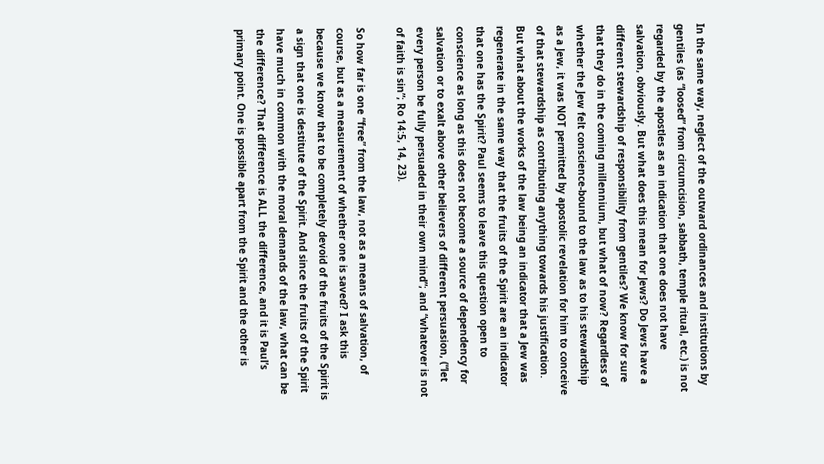In the same way, neglect of the outward ordinances and institutions by gentiles (as “loosed” from circumcision, sabbath, temple ritual, etc.) is not regarded by the apostles as an indication that one does not have salvation, obviously. But what does this mean for Jews? Do Jews have a different stewardship of responsibility from gentiles? We know for sure that they do in the coming millennium, but what of now? Regardless of whether the Jew felt conscience-bound to the law as to his stewardship as a Jew, it was NOT permitted by apostolic revelation for him to conceive of that stewardship as contributing anything towards his justification. But what about the works of the law being an indicator that a Jew was regenerate in the same way that the fruits of the Spirit are an indicator that one has the Spirit? Paul seems to leave this question open to conscience as long as this does not become a source of dependency for salvation or to exalt above other believers of different persuasion, (“let every person be fully persuaded in their own mind”; and “whatever is not of faith is sin”; Ro 14:5, 14, 23).

So how far is one “free” from the law, not as a means of salvation, of course, but as a measurement of whether one is saved? I ask this because we know that to be completely devoid of the fruits of the Spirit is a sign that one is destitute of the Spirit. And since the fruits of the Spirit have much in common with the moral demands of the law, what can be the difference? That difference is ALL the difference, and it is Paul’s primary point. One is possible apart from the Spirit and the other is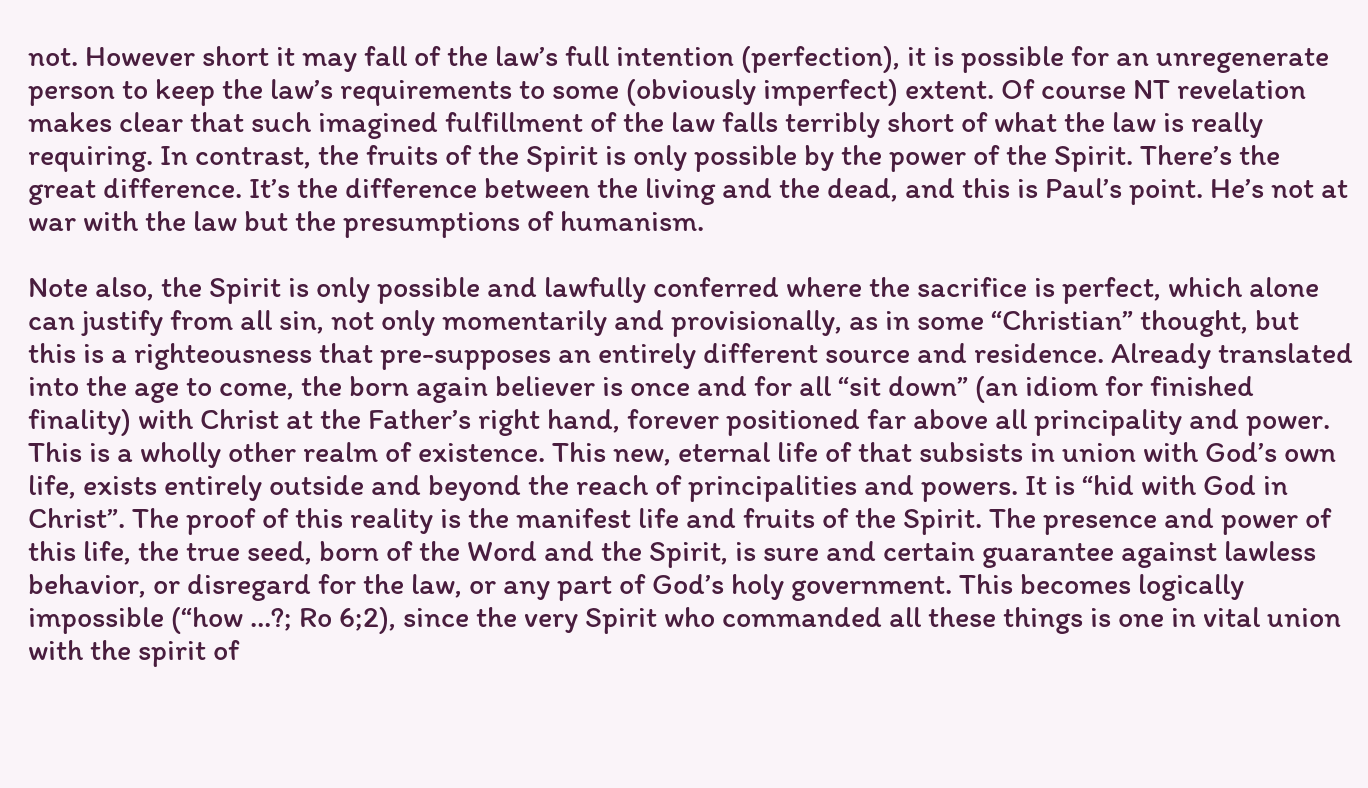not. However short it may fall of the law’s full intention (perfection), it is possible for an unregenerate person to keep the law’s requirements to some (obviously imperfect) extent. Of course NT revelation makes clear that such imagined fulfillment of the law falls terribly short of what the law is really requiring. In contrast, the fruits of the Spirit is only possible by the power of the Spirit. There’s the great difference. It’s the difference between the living and the dead, and this is Paul’s point. He’s not at war with the law but the presumptions of humanism.

Note also, the Spirit is only possible and lawfully conferred where the sacrifice is perfect, which alone can justify from all sin, not only momentarily and provisionally, as in some “Christian” thought, but this is a righteousness that pre-supposes an entirely different source and residence. Already translated into the age to come, the born again believer is once and for all “sit down” (an idiom for finished finality) with Christ at the Father’s right hand, forever positioned far above all principality and power. This is a wholly other realm of existence. This new, eternal life of that subsists in union with God’s own life, exists entirely outside and beyond the reach of principalities and powers. It is “hid with God in Christ”. The proof of this reality is the manifest life and fruits of the Spirit. The presence and power of this life, the true seed, born of the Word and the Spirit, is sure and certain guarantee against lawless behavior, or disregard for the law, or any part of God’s holy government. This becomes logically impossible (“how …?; Ro 6;2), since the very Spirit who commanded all these things is one in vital union with the spirit of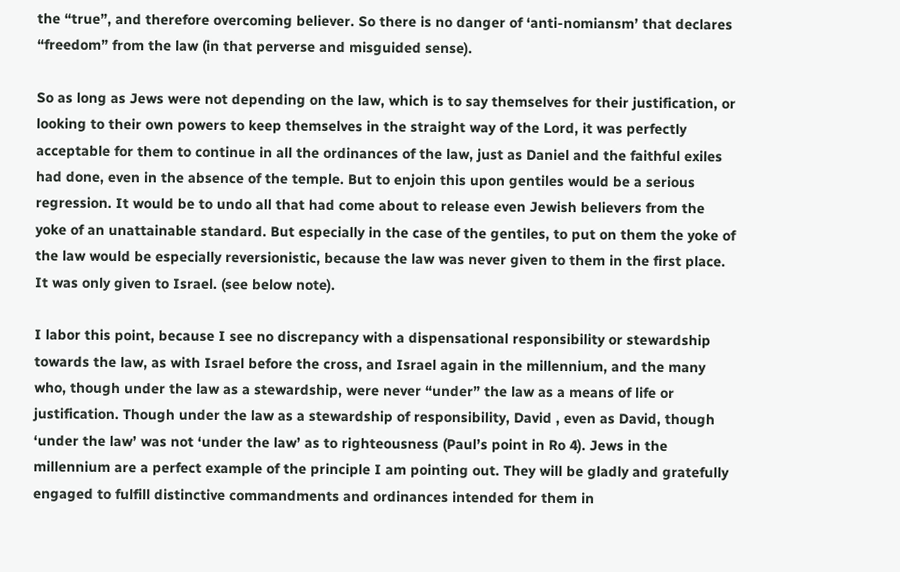the “true”, and therefore overcoming believer. So there is no danger of ‘anti-nomiansm’ that declares “freedom” from the law (in that perverse and misguided sense).

So as long as Jews were not depending on the law, which is to say themselves for their justification, or looking to their own powers to keep themselves in the straight way of the Lord, it was perfectly acceptable for them to continue in all the ordinances of the law, just as Daniel and the faithful exiles had done, even in the absence of the temple. But to enjoin this upon gentiles would be a serious regression. It would be to undo all that had come about to release even Jewish believers from the yoke of an unattainable standard. But especially in the case of the gentiles, to put on them the yoke of the law would be especially reversionistic, because the law was never given to them in the first place. It was only given to Israel. (see below note).

I labor this point, because I see no discrepancy with a dispensational responsibility or stewardship towards the law, as with Israel before the cross, and Israel again in the millennium, and the many who, though under the law as a stewardship, were never “under” the law as a means of life or justification. Though under the law as a stewardship of responsibility, David , even as David, though ‘under the law’ was not ‘under the law’ as to righteousness (Paul’s point in Ro 4). Jews in the millennium are a perfect example of the principle I am pointing out. They will be gladly and gratefully engaged to fulfill distinctive commandments and ordinances intended for them in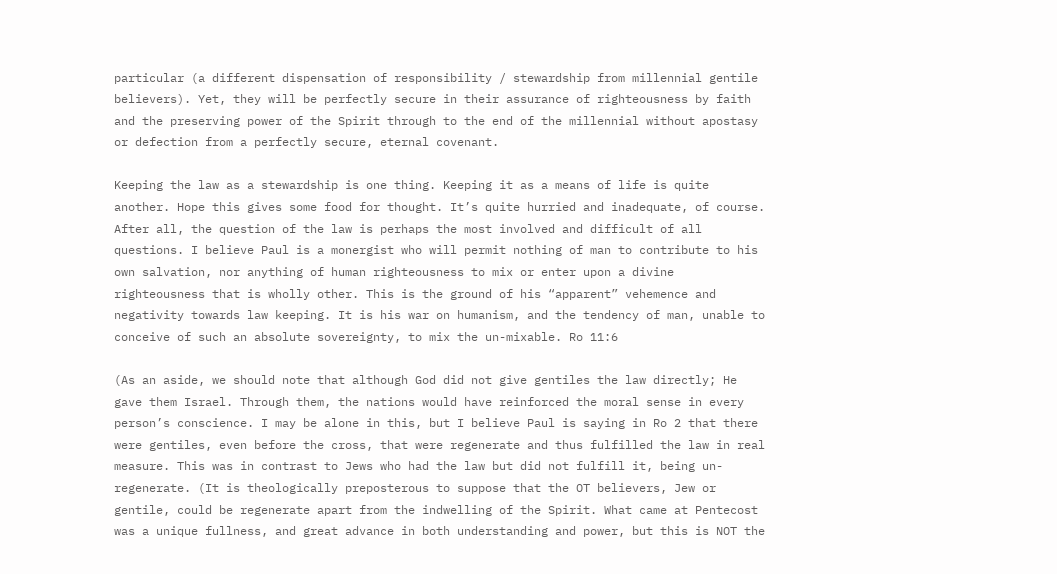particular (a different dispensation of responsibility / stewardship from millennial gentile believers). Yet, they will be perfectly secure in their assurance of righteousness by faith and the preserving power of the Spirit through to the end of the millennial without apostasy or defection from a perfectly secure, eternal covenant.

Keeping the law as a stewardship is one thing. Keeping it as a means of life is quite another. Hope this gives some food for thought. It’s quite hurried and inadequate, of course. After all, the question of the law is perhaps the most involved and difficult of all questions. I believe Paul is a monergist who will permit nothing of man to contribute to his own salvation, nor anything of human righteousness to mix or enter upon a divine righteousness that is wholly other. This is the ground of his “apparent” vehemence and negativity towards law keeping. It is his war on humanism, and the tendency of man, unable to conceive of such an absolute sovereignty, to mix the un-mixable. Ro 11:6

(As an aside, we should note that although God did not give gentiles the law directly; He gave them Israel. Through them, the nations would have reinforced the moral sense in every person’s conscience. I may be alone in this, but I believe Paul is saying in Ro 2 that there were gentiles, even before the cross, that were regenerate and thus fulfilled the law in real measure. This was in contrast to Jews who had the law but did not fulfill it, being un-regenerate. (It is theologically preposterous to suppose that the OT believers, Jew or gentile, could be regenerate apart from the indwelling of the Spirit. What came at Pentecost was a unique fullness, and great advance in both understanding and power, but this is NOT the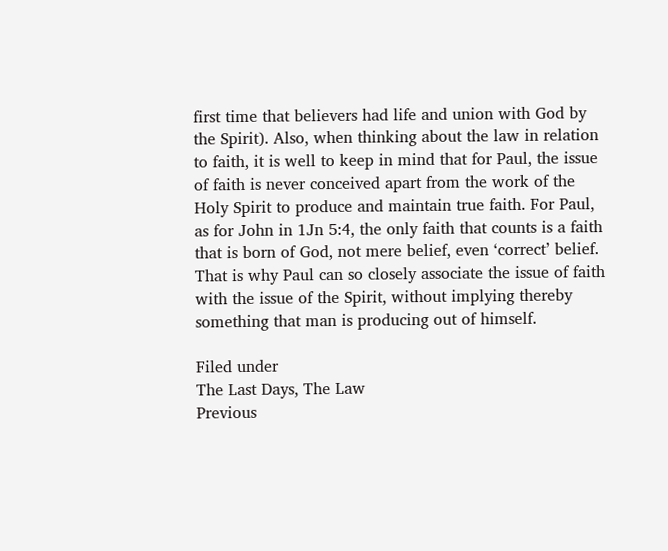first time that believers had life and union with God by the Spirit). Also, when thinking about the law in relation to faith, it is well to keep in mind that for Paul, the issue of faith is never conceived apart from the work of the Holy Spirit to produce and maintain true faith. For Paul, as for John in 1Jn 5:4, the only faith that counts is a faith that is born of God, not mere belief, even ‘correct’ belief. That is why Paul can so closely associate the issue of faith with the issue of the Spirit, without implying thereby something that man is producing out of himself.

Filed under
The Last Days, The Law
Previous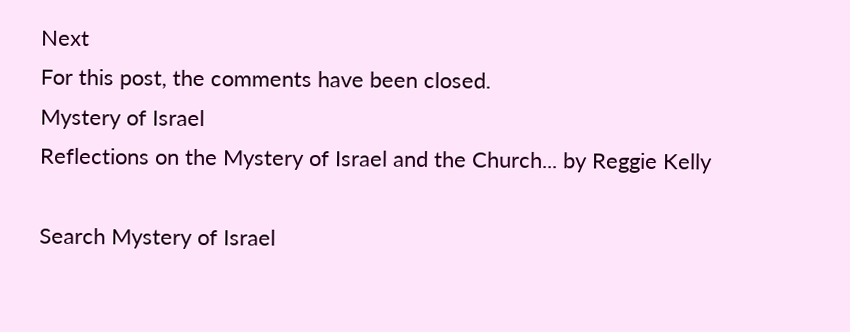Next
For this post, the comments have been closed.
Mystery of Israel
Reflections on the Mystery of Israel and the Church... by Reggie Kelly

Search Mystery of Israel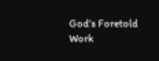God’s Foretold Work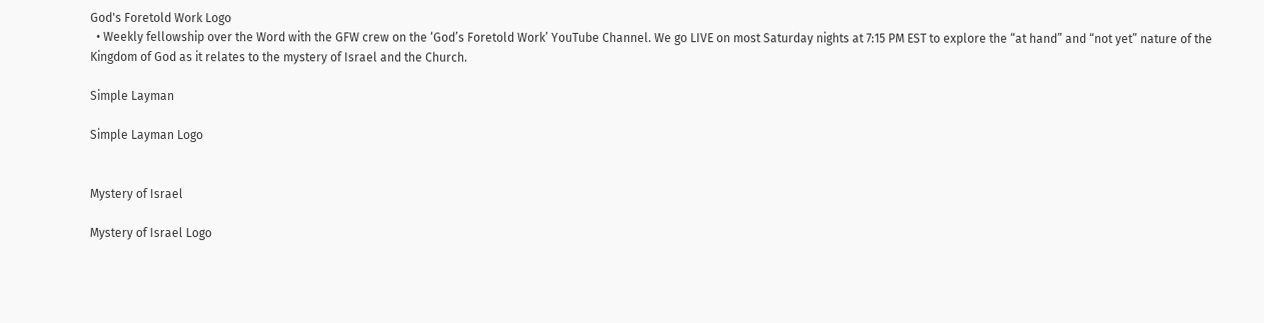God's Foretold Work Logo
  • Weekly fellowship over the Word with the GFW crew on the ‘God’s Foretold Work’ YouTube Channel. We go LIVE on most Saturday nights at 7:15 PM EST to explore the “at hand” and “not yet” nature of the Kingdom of God as it relates to the mystery of Israel and the Church.

Simple Layman

Simple Layman Logo


Mystery of Israel

Mystery of Israel Logo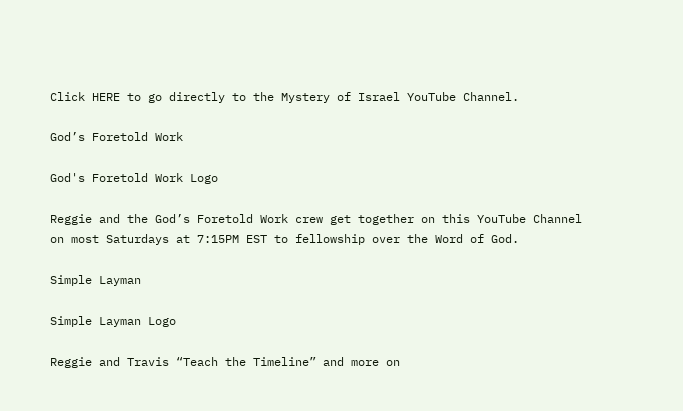Click HERE to go directly to the Mystery of Israel YouTube Channel.

God’s Foretold Work

God's Foretold Work Logo

Reggie and the God’s Foretold Work crew get together on this YouTube Channel on most Saturdays at 7:15PM EST to fellowship over the Word of God.

Simple Layman

Simple Layman Logo

Reggie and Travis “Teach the Timeline” and more on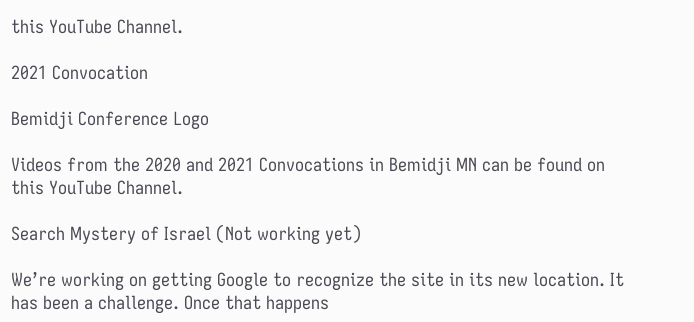this YouTube Channel.

2021 Convocation

Bemidji Conference Logo

Videos from the 2020 and 2021 Convocations in Bemidji MN can be found on this YouTube Channel.

Search Mystery of Israel (Not working yet)

We’re working on getting Google to recognize the site in its new location. It has been a challenge. Once that happens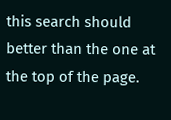this search should better than the one at the top of the page.